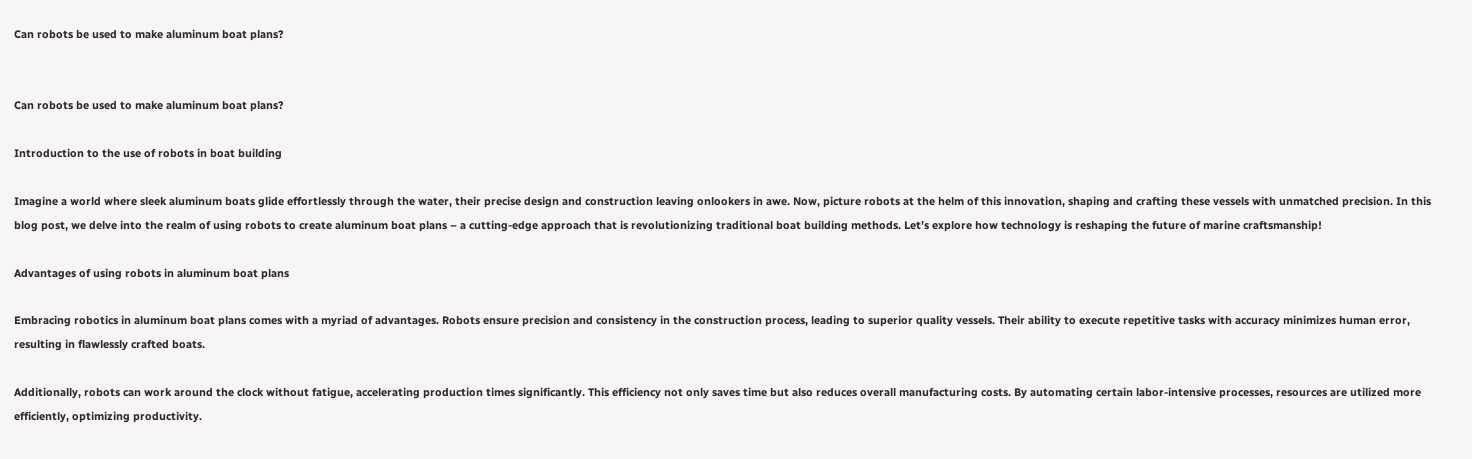Can robots be used to make aluminum boat plans?


Can robots be used to make aluminum boat plans?

Introduction to the use of robots in boat building

Imagine a world where sleek aluminum boats glide effortlessly through the water, their precise design and construction leaving onlookers in awe. Now, picture robots at the helm of this innovation, shaping and crafting these vessels with unmatched precision. In this blog post, we delve into the realm of using robots to create aluminum boat plans – a cutting-edge approach that is revolutionizing traditional boat building methods. Let’s explore how technology is reshaping the future of marine craftsmanship!

Advantages of using robots in aluminum boat plans

Embracing robotics in aluminum boat plans comes with a myriad of advantages. Robots ensure precision and consistency in the construction process, leading to superior quality vessels. Their ability to execute repetitive tasks with accuracy minimizes human error, resulting in flawlessly crafted boats.

Additionally, robots can work around the clock without fatigue, accelerating production times significantly. This efficiency not only saves time but also reduces overall manufacturing costs. By automating certain labor-intensive processes, resources are utilized more efficiently, optimizing productivity.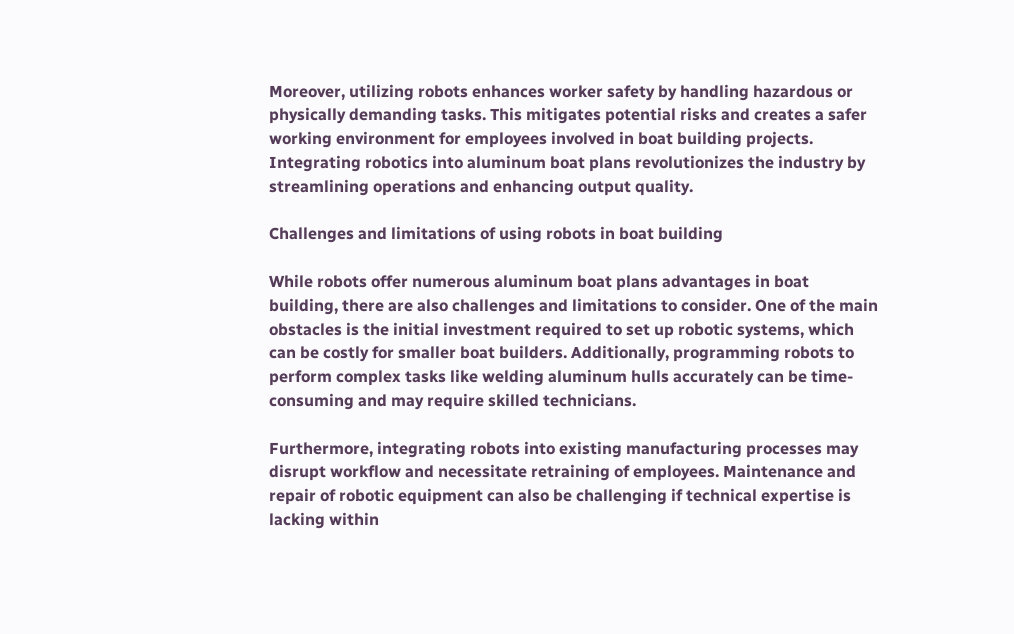Moreover, utilizing robots enhances worker safety by handling hazardous or physically demanding tasks. This mitigates potential risks and creates a safer working environment for employees involved in boat building projects. Integrating robotics into aluminum boat plans revolutionizes the industry by streamlining operations and enhancing output quality.

Challenges and limitations of using robots in boat building

While robots offer numerous aluminum boat plans advantages in boat building, there are also challenges and limitations to consider. One of the main obstacles is the initial investment required to set up robotic systems, which can be costly for smaller boat builders. Additionally, programming robots to perform complex tasks like welding aluminum hulls accurately can be time-consuming and may require skilled technicians.

Furthermore, integrating robots into existing manufacturing processes may disrupt workflow and necessitate retraining of employees. Maintenance and repair of robotic equipment can also be challenging if technical expertise is lacking within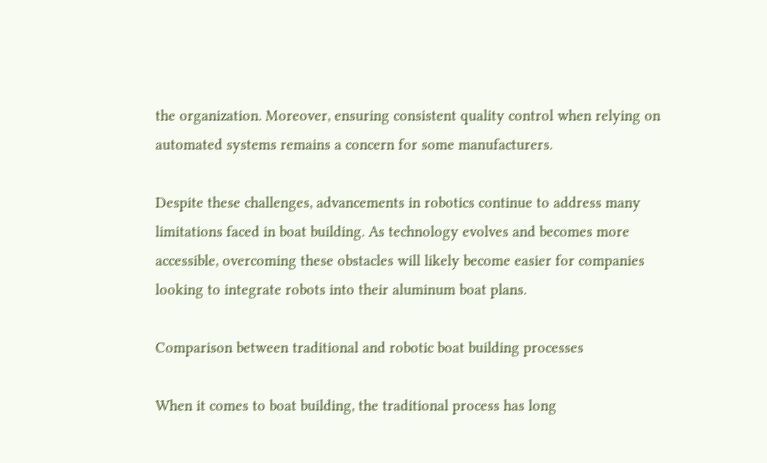the organization. Moreover, ensuring consistent quality control when relying on automated systems remains a concern for some manufacturers.

Despite these challenges, advancements in robotics continue to address many limitations faced in boat building. As technology evolves and becomes more accessible, overcoming these obstacles will likely become easier for companies looking to integrate robots into their aluminum boat plans.

Comparison between traditional and robotic boat building processes

When it comes to boat building, the traditional process has long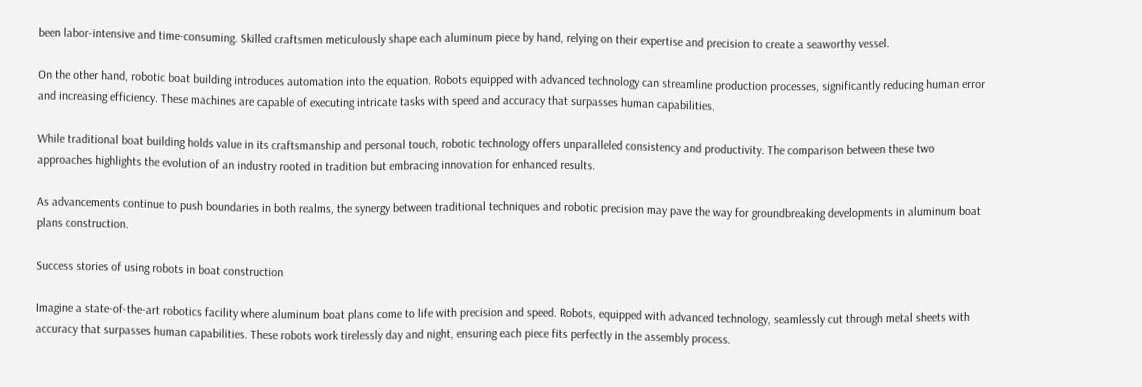been labor-intensive and time-consuming. Skilled craftsmen meticulously shape each aluminum piece by hand, relying on their expertise and precision to create a seaworthy vessel.

On the other hand, robotic boat building introduces automation into the equation. Robots equipped with advanced technology can streamline production processes, significantly reducing human error and increasing efficiency. These machines are capable of executing intricate tasks with speed and accuracy that surpasses human capabilities.

While traditional boat building holds value in its craftsmanship and personal touch, robotic technology offers unparalleled consistency and productivity. The comparison between these two approaches highlights the evolution of an industry rooted in tradition but embracing innovation for enhanced results.

As advancements continue to push boundaries in both realms, the synergy between traditional techniques and robotic precision may pave the way for groundbreaking developments in aluminum boat plans construction.

Success stories of using robots in boat construction

Imagine a state-of-the-art robotics facility where aluminum boat plans come to life with precision and speed. Robots, equipped with advanced technology, seamlessly cut through metal sheets with accuracy that surpasses human capabilities. These robots work tirelessly day and night, ensuring each piece fits perfectly in the assembly process.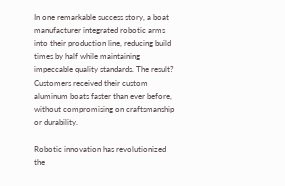In one remarkable success story, a boat manufacturer integrated robotic arms into their production line, reducing build times by half while maintaining impeccable quality standards. The result? Customers received their custom aluminum boats faster than ever before, without compromising on craftsmanship or durability.

Robotic innovation has revolutionized the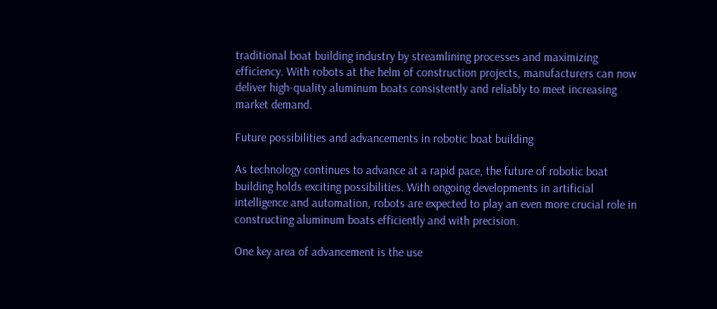traditional boat building industry by streamlining processes and maximizing efficiency. With robots at the helm of construction projects, manufacturers can now deliver high-quality aluminum boats consistently and reliably to meet increasing market demand.

Future possibilities and advancements in robotic boat building

As technology continues to advance at a rapid pace, the future of robotic boat building holds exciting possibilities. With ongoing developments in artificial intelligence and automation, robots are expected to play an even more crucial role in constructing aluminum boats efficiently and with precision.

One key area of advancement is the use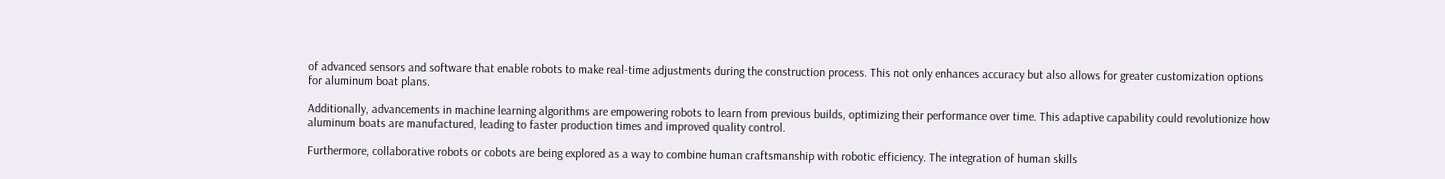of advanced sensors and software that enable robots to make real-time adjustments during the construction process. This not only enhances accuracy but also allows for greater customization options for aluminum boat plans.

Additionally, advancements in machine learning algorithms are empowering robots to learn from previous builds, optimizing their performance over time. This adaptive capability could revolutionize how aluminum boats are manufactured, leading to faster production times and improved quality control.

Furthermore, collaborative robots or cobots are being explored as a way to combine human craftsmanship with robotic efficiency. The integration of human skills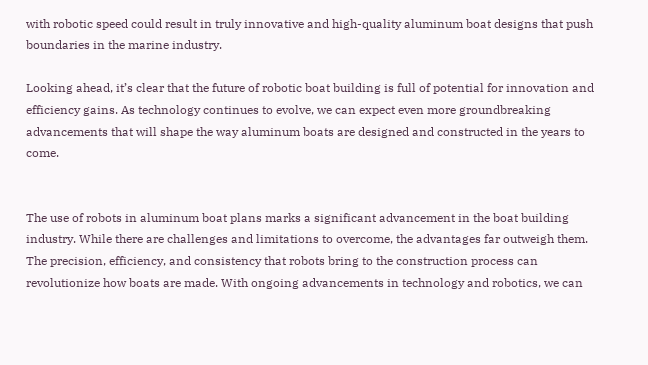with robotic speed could result in truly innovative and high-quality aluminum boat designs that push boundaries in the marine industry.

Looking ahead, it’s clear that the future of robotic boat building is full of potential for innovation and efficiency gains. As technology continues to evolve, we can expect even more groundbreaking advancements that will shape the way aluminum boats are designed and constructed in the years to come.


The use of robots in aluminum boat plans marks a significant advancement in the boat building industry. While there are challenges and limitations to overcome, the advantages far outweigh them. The precision, efficiency, and consistency that robots bring to the construction process can revolutionize how boats are made. With ongoing advancements in technology and robotics, we can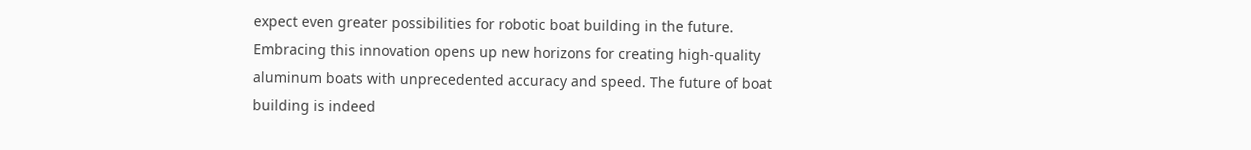expect even greater possibilities for robotic boat building in the future. Embracing this innovation opens up new horizons for creating high-quality aluminum boats with unprecedented accuracy and speed. The future of boat building is indeed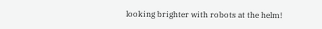looking brighter with robots at the helm!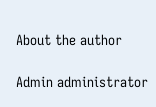About the author

Admin administrator